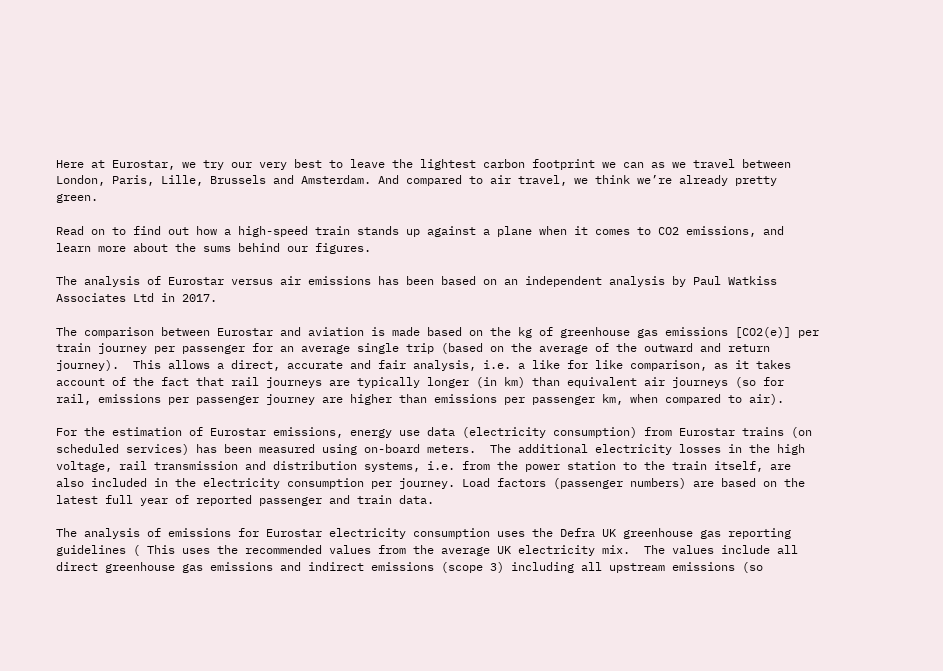Here at Eurostar, we try our very best to leave the lightest carbon footprint we can as we travel between London, Paris, Lille, Brussels and Amsterdam. And compared to air travel, we think we’re already pretty green.

Read on to find out how a high-speed train stands up against a plane when it comes to CO2 emissions, and learn more about the sums behind our figures.

The analysis of Eurostar versus air emissions has been based on an independent analysis by Paul Watkiss Associates Ltd in 2017.

The comparison between Eurostar and aviation is made based on the kg of greenhouse gas emissions [CO2(e)] per train journey per passenger for an average single trip (based on the average of the outward and return journey).  This allows a direct, accurate and fair analysis, i.e. a like for like comparison, as it takes account of the fact that rail journeys are typically longer (in km) than equivalent air journeys (so for rail, emissions per passenger journey are higher than emissions per passenger km, when compared to air).

For the estimation of Eurostar emissions, energy use data (electricity consumption) from Eurostar trains (on scheduled services) has been measured using on-board meters.  The additional electricity losses in the high voltage, rail transmission and distribution systems, i.e. from the power station to the train itself, are also included in the electricity consumption per journey. Load factors (passenger numbers) are based on the latest full year of reported passenger and train data.

The analysis of emissions for Eurostar electricity consumption uses the Defra UK greenhouse gas reporting guidelines ( This uses the recommended values from the average UK electricity mix.  The values include all direct greenhouse gas emissions and indirect emissions (scope 3) including all upstream emissions (so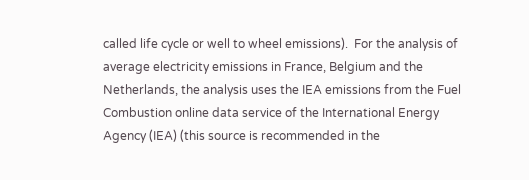called life cycle or well to wheel emissions).  For the analysis of average electricity emissions in France, Belgium and the Netherlands, the analysis uses the IEA emissions from the Fuel Combustion online data service of the International Energy Agency (IEA) (this source is recommended in the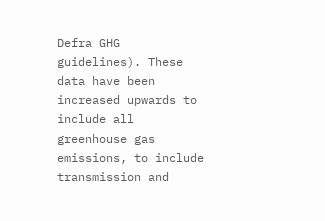Defra GHG guidelines). These data have been increased upwards to include all greenhouse gas emissions, to include transmission and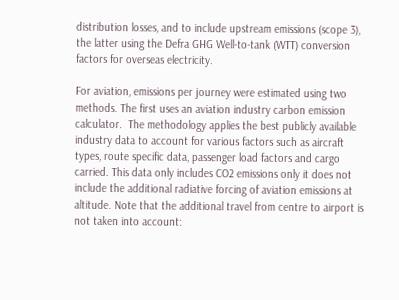distribution losses, and to include upstream emissions (scope 3), the latter using the Defra GHG Well-to-tank (WTT) conversion factors for overseas electricity.

For aviation, emissions per journey were estimated using two methods. The first uses an aviation industry carbon emission calculator.  The methodology applies the best publicly available industry data to account for various factors such as aircraft types, route specific data, passenger load factors and cargo carried. This data only includes CO2 emissions only it does not include the additional radiative forcing of aviation emissions at altitude. Note that the additional travel from centre to airport is not taken into account: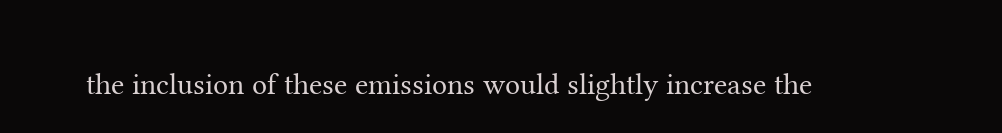the inclusion of these emissions would slightly increase the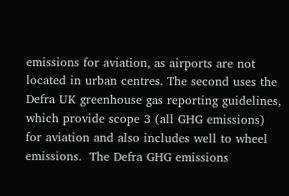emissions for aviation, as airports are not located in urban centres. The second uses the Defra UK greenhouse gas reporting guidelines, which provide scope 3 (all GHG emissions) for aviation and also includes well to wheel emissions.  The Defra GHG emissions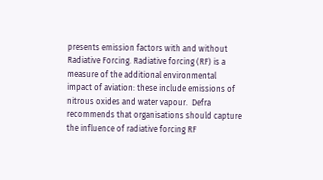presents emission factors with and without Radiative Forcing. Radiative forcing (RF) is a measure of the additional environmental impact of aviation: these include emissions of nitrous oxides and water vapour.  Defra recommends that organisations should capture the influence of radiative forcing RF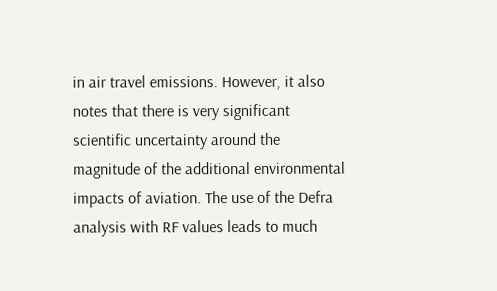in air travel emissions. However, it also notes that there is very significant scientific uncertainty around the magnitude of the additional environmental impacts of aviation. The use of the Defra analysis with RF values leads to much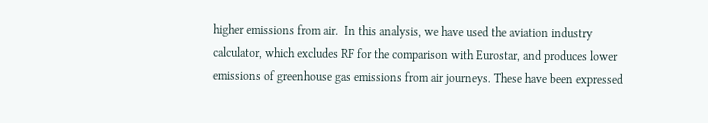higher emissions from air.  In this analysis, we have used the aviation industry calculator, which excludes RF for the comparison with Eurostar, and produces lower emissions of greenhouse gas emissions from air journeys. These have been expressed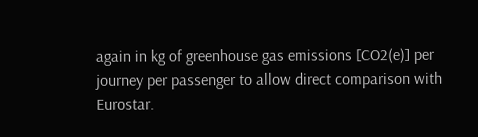again in kg of greenhouse gas emissions [CO2(e)] per journey per passenger to allow direct comparison with Eurostar.